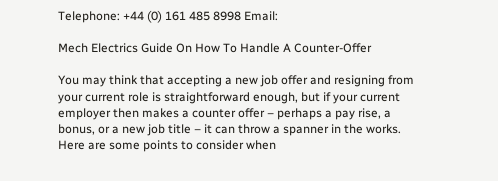Telephone: +44 (0) 161 485 8998 Email:

Mech Electrics Guide On How To Handle A Counter-Offer

You may think that accepting a new job offer and resigning from your current role is straightforward enough, but if your current employer then makes a counter offer – perhaps a pay rise, a bonus, or a new job title – it can throw a spanner in the works. Here are some points to consider when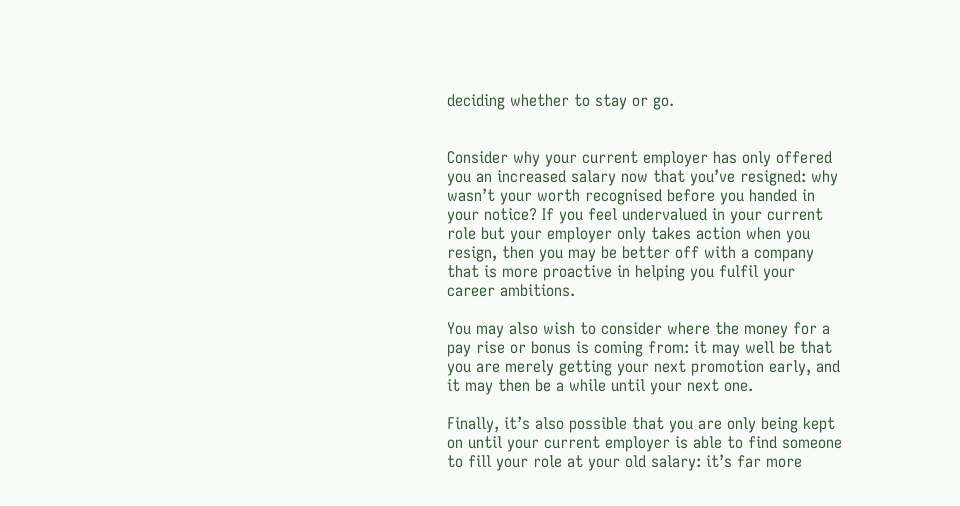deciding whether to stay or go.


Consider why your current employer has only offered you an increased salary now that you’ve resigned: why wasn’t your worth recognised before you handed in your notice? If you feel undervalued in your current role but your employer only takes action when you resign, then you may be better off with a company that is more proactive in helping you fulfil your career ambitions.

You may also wish to consider where the money for a pay rise or bonus is coming from: it may well be that you are merely getting your next promotion early, and it may then be a while until your next one.

Finally, it’s also possible that you are only being kept on until your current employer is able to find someone to fill your role at your old salary: it’s far more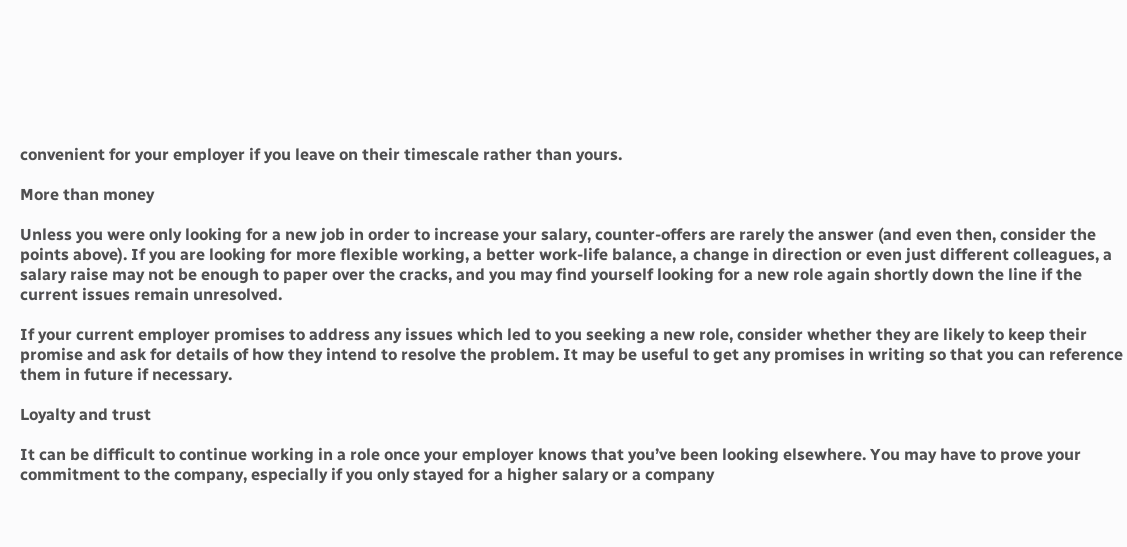convenient for your employer if you leave on their timescale rather than yours.

More than money

Unless you were only looking for a new job in order to increase your salary, counter-offers are rarely the answer (and even then, consider the points above). If you are looking for more flexible working, a better work-life balance, a change in direction or even just different colleagues, a salary raise may not be enough to paper over the cracks, and you may find yourself looking for a new role again shortly down the line if the current issues remain unresolved.

If your current employer promises to address any issues which led to you seeking a new role, consider whether they are likely to keep their promise and ask for details of how they intend to resolve the problem. It may be useful to get any promises in writing so that you can reference them in future if necessary.

Loyalty and trust

It can be difficult to continue working in a role once your employer knows that you’ve been looking elsewhere. You may have to prove your commitment to the company, especially if you only stayed for a higher salary or a company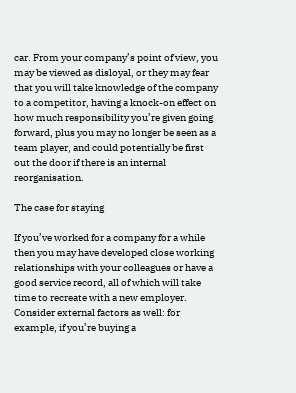car. From your company’s point of view, you may be viewed as disloyal, or they may fear that you will take knowledge of the company to a competitor, having a knock-on effect on how much responsibility you’re given going forward, plus you may no longer be seen as a team player, and could potentially be first out the door if there is an internal reorganisation.

The case for staying

If you’ve worked for a company for a while then you may have developed close working relationships with your colleagues or have a good service record, all of which will take time to recreate with a new employer. Consider external factors as well: for example, if you’re buying a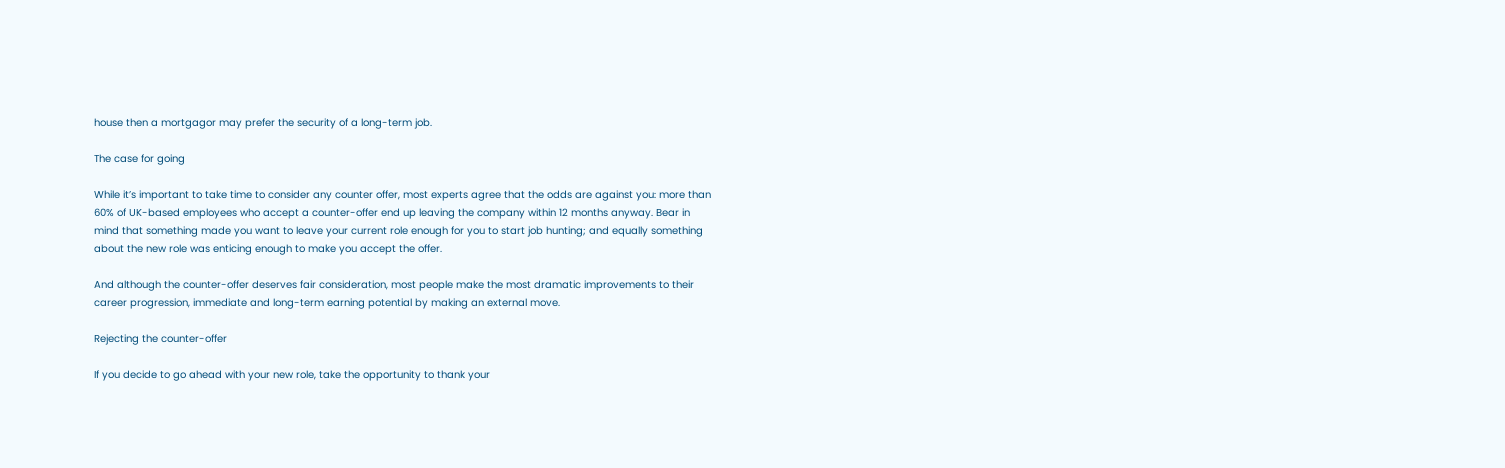house then a mortgagor may prefer the security of a long-term job.

The case for going

While it’s important to take time to consider any counter offer, most experts agree that the odds are against you: more than 60% of UK-based employees who accept a counter-offer end up leaving the company within 12 months anyway. Bear in mind that something made you want to leave your current role enough for you to start job hunting; and equally something about the new role was enticing enough to make you accept the offer.

And although the counter-offer deserves fair consideration, most people make the most dramatic improvements to their career progression, immediate and long-term earning potential by making an external move.

Rejecting the counter-offer

If you decide to go ahead with your new role, take the opportunity to thank your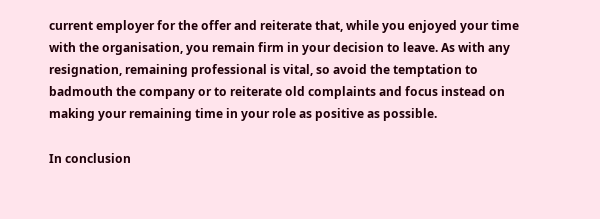current employer for the offer and reiterate that, while you enjoyed your time with the organisation, you remain firm in your decision to leave. As with any resignation, remaining professional is vital, so avoid the temptation to badmouth the company or to reiterate old complaints and focus instead on making your remaining time in your role as positive as possible.

In conclusion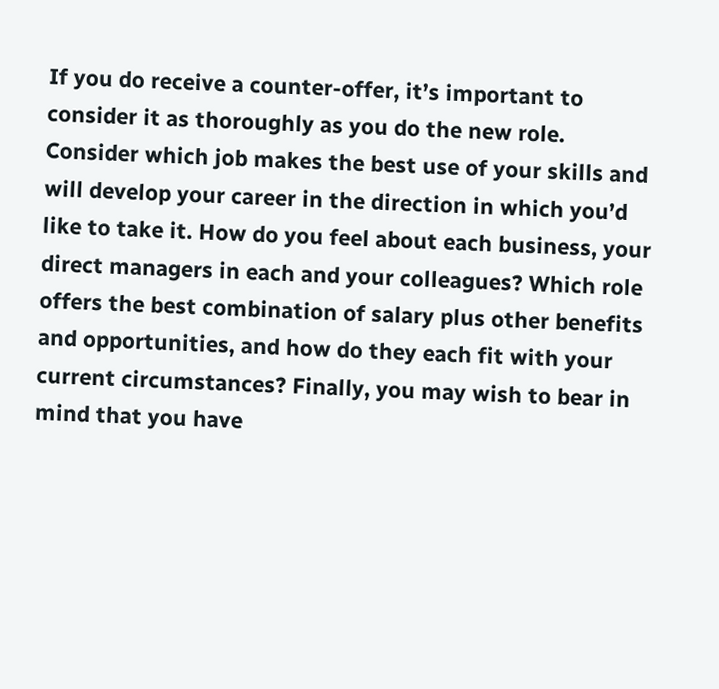If you do receive a counter-offer, it’s important to consider it as thoroughly as you do the new role. Consider which job makes the best use of your skills and will develop your career in the direction in which you’d like to take it. How do you feel about each business, your direct managers in each and your colleagues? Which role offers the best combination of salary plus other benefits and opportunities, and how do they each fit with your current circumstances? Finally, you may wish to bear in mind that you have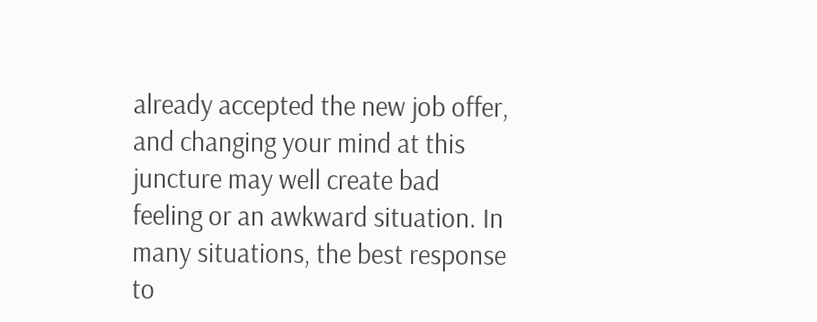already accepted the new job offer, and changing your mind at this juncture may well create bad feeling or an awkward situation. In many situations, the best response to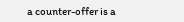a counter-offer is a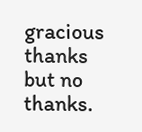gracious thanks but no thanks.